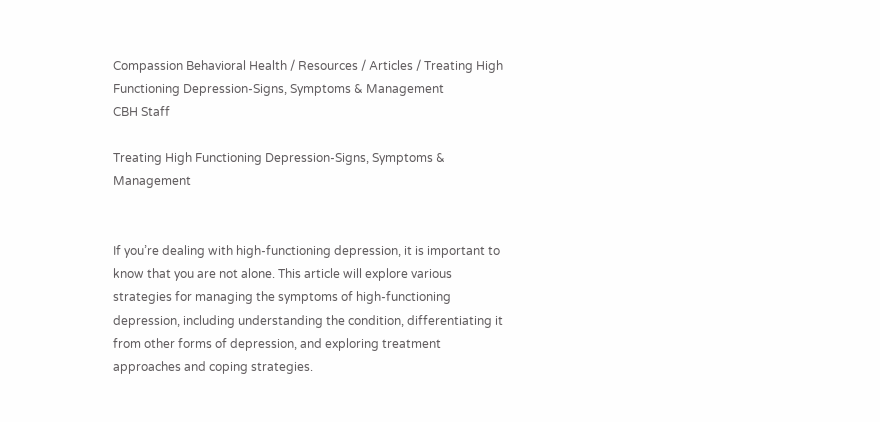Compassion Behavioral Health / Resources / Articles / Treating High Functioning Depression-Signs, Symptoms & Management
CBH Staff

Treating High Functioning Depression-Signs, Symptoms & Management


If you’re dealing with high-functioning depression, it is important to know that you are not alone. This article will explore various strategies for managing the symptoms of high-functioning depression, including understanding the condition, differentiating it from other forms of depression, and exploring treatment approaches and coping strategies.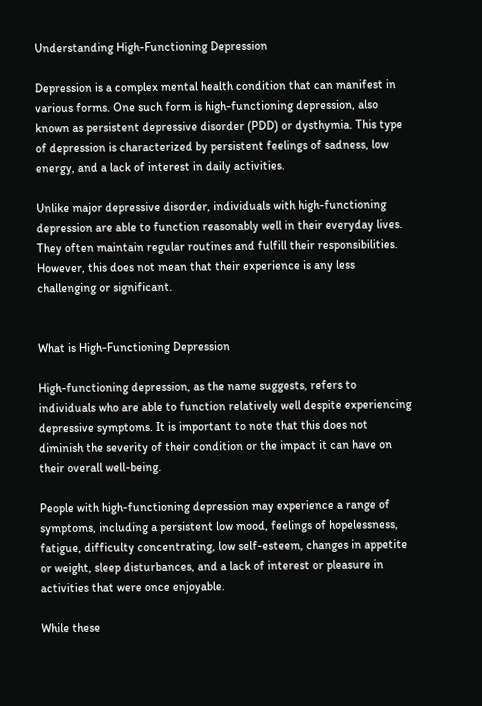Understanding High-Functioning Depression

Depression is a complex mental health condition that can manifest in various forms. One such form is high-functioning depression, also known as persistent depressive disorder (PDD) or dysthymia. This type of depression is characterized by persistent feelings of sadness, low energy, and a lack of interest in daily activities.

Unlike major depressive disorder, individuals with high-functioning depression are able to function reasonably well in their everyday lives. They often maintain regular routines and fulfill their responsibilities. However, this does not mean that their experience is any less challenging or significant.


What is High-Functioning Depression

High-functioning depression, as the name suggests, refers to individuals who are able to function relatively well despite experiencing depressive symptoms. It is important to note that this does not diminish the severity of their condition or the impact it can have on their overall well-being.

People with high-functioning depression may experience a range of symptoms, including a persistent low mood, feelings of hopelessness, fatigue, difficulty concentrating, low self-esteem, changes in appetite or weight, sleep disturbances, and a lack of interest or pleasure in activities that were once enjoyable.

While these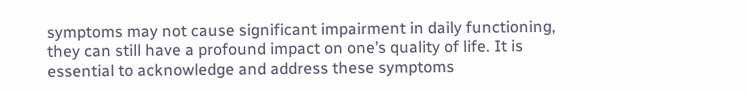symptoms may not cause significant impairment in daily functioning, they can still have a profound impact on one’s quality of life. It is essential to acknowledge and address these symptoms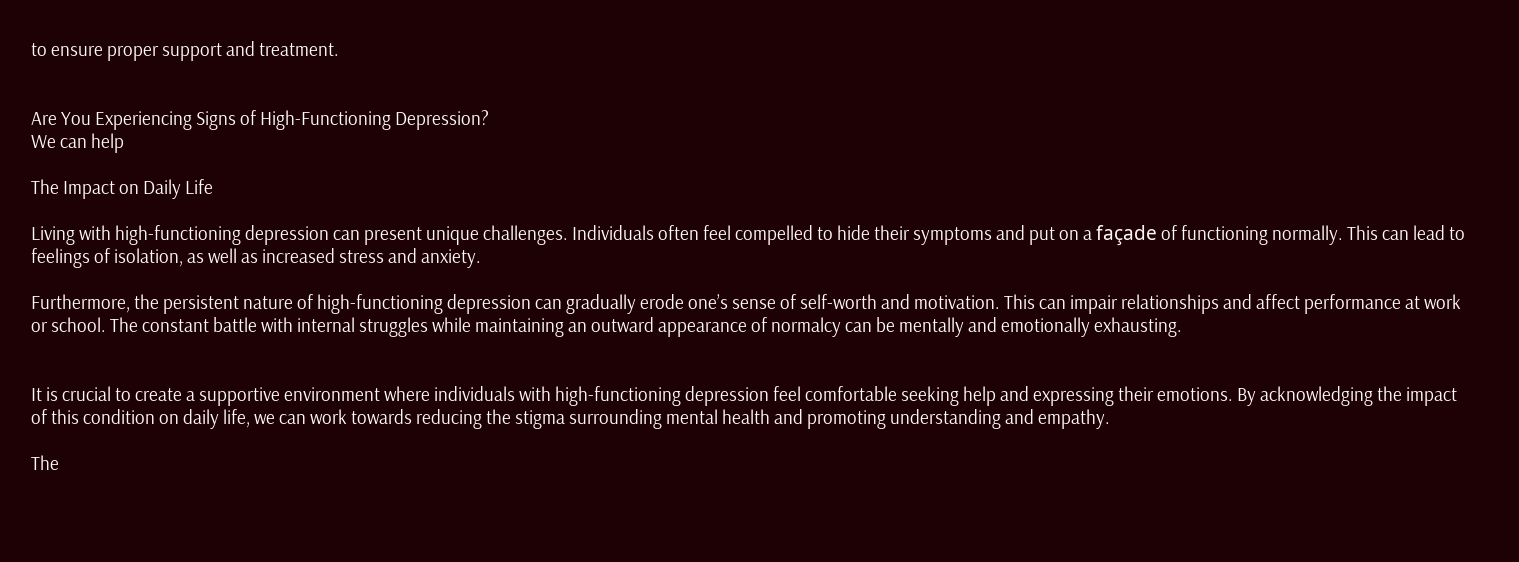to ensure proper support and treatment.


Are You Experiencing Signs of High-Functioning Depression?
We can help

The Impact on Daily Life

Living with high-functioning depression can present unique challenges. Individuals often feel compelled to hide their symptoms and put on a façade of functioning normally. This can lead to feelings of isolation, as well as increased stress and anxiety.

Furthermore, the persistent nature of high-functioning depression can gradually erode one’s sense of self-worth and motivation. This can impair relationships and affect performance at work or school. The constant battle with internal struggles while maintaining an outward appearance of normalcy can be mentally and emotionally exhausting.


It is crucial to create a supportive environment where individuals with high-functioning depression feel comfortable seeking help and expressing their emotions. By acknowledging the impact of this condition on daily life, we can work towards reducing the stigma surrounding mental health and promoting understanding and empathy.

The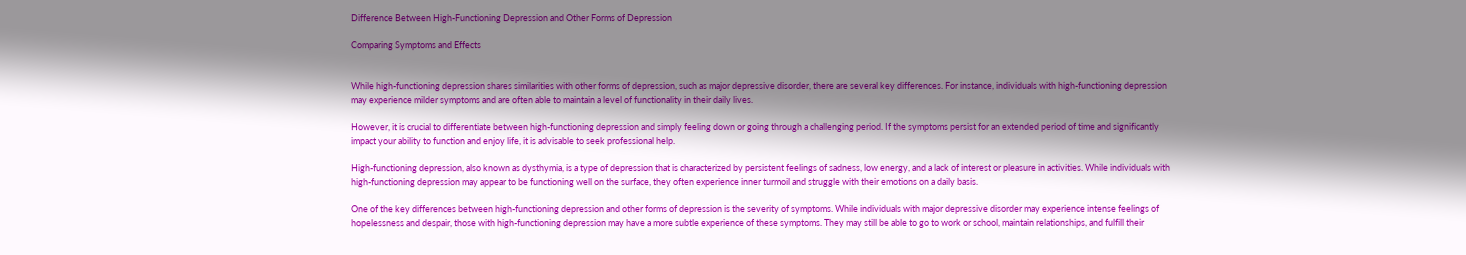Difference Between High-Functioning Depression and Other Forms of Depression

Comparing Symptoms and Effects


While high-functioning depression shares similarities with other forms of depression, such as major depressive disorder, there are several key differences. For instance, individuals with high-functioning depression may experience milder symptoms and are often able to maintain a level of functionality in their daily lives.

However, it is crucial to differentiate between high-functioning depression and simply feeling down or going through a challenging period. If the symptoms persist for an extended period of time and significantly impact your ability to function and enjoy life, it is advisable to seek professional help.

High-functioning depression, also known as dysthymia, is a type of depression that is characterized by persistent feelings of sadness, low energy, and a lack of interest or pleasure in activities. While individuals with high-functioning depression may appear to be functioning well on the surface, they often experience inner turmoil and struggle with their emotions on a daily basis.

One of the key differences between high-functioning depression and other forms of depression is the severity of symptoms. While individuals with major depressive disorder may experience intense feelings of hopelessness and despair, those with high-functioning depression may have a more subtle experience of these symptoms. They may still be able to go to work or school, maintain relationships, and fulfill their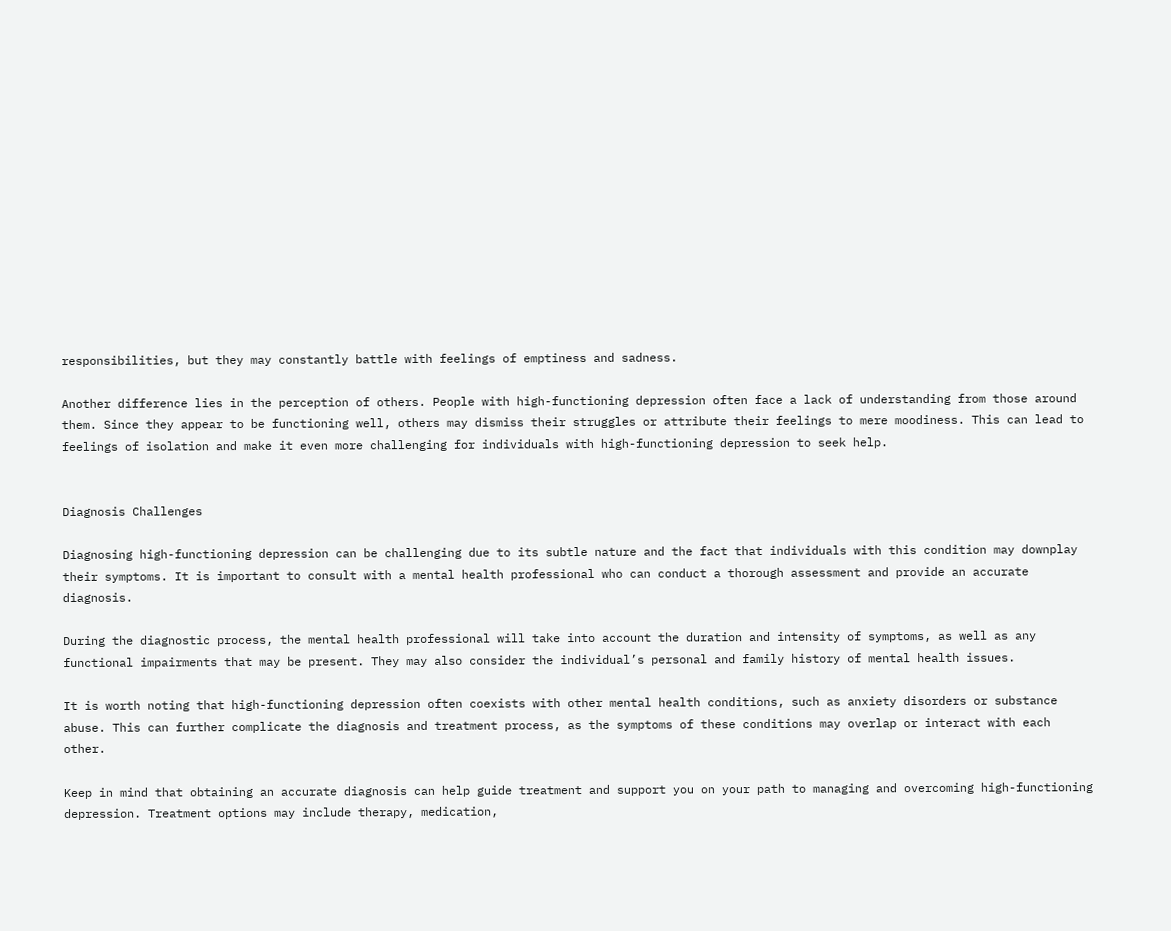responsibilities, but they may constantly battle with feelings of emptiness and sadness.

Another difference lies in the perception of others. People with high-functioning depression often face a lack of understanding from those around them. Since they appear to be functioning well, others may dismiss their struggles or attribute their feelings to mere moodiness. This can lead to feelings of isolation and make it even more challenging for individuals with high-functioning depression to seek help.


Diagnosis Challenges

Diagnosing high-functioning depression can be challenging due to its subtle nature and the fact that individuals with this condition may downplay their symptoms. It is important to consult with a mental health professional who can conduct a thorough assessment and provide an accurate diagnosis.

During the diagnostic process, the mental health professional will take into account the duration and intensity of symptoms, as well as any functional impairments that may be present. They may also consider the individual’s personal and family history of mental health issues.

It is worth noting that high-functioning depression often coexists with other mental health conditions, such as anxiety disorders or substance abuse. This can further complicate the diagnosis and treatment process, as the symptoms of these conditions may overlap or interact with each other.

Keep in mind that obtaining an accurate diagnosis can help guide treatment and support you on your path to managing and overcoming high-functioning depression. Treatment options may include therapy, medication,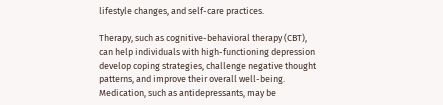lifestyle changes, and self-care practices.

Therapy, such as cognitive-behavioral therapy (CBT), can help individuals with high-functioning depression develop coping strategies, challenge negative thought patterns, and improve their overall well-being. Medication, such as antidepressants, may be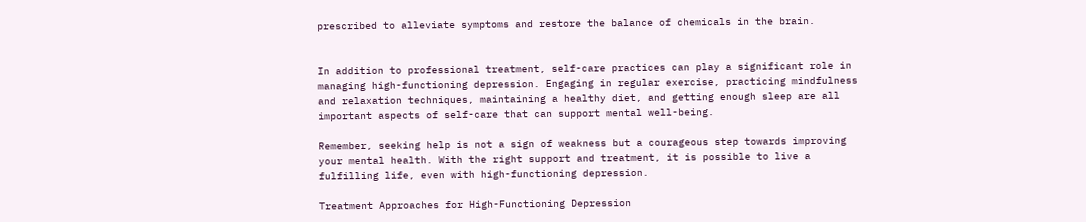prescribed to alleviate symptoms and restore the balance of chemicals in the brain.


In addition to professional treatment, self-care practices can play a significant role in managing high-functioning depression. Engaging in regular exercise, practicing mindfulness and relaxation techniques, maintaining a healthy diet, and getting enough sleep are all important aspects of self-care that can support mental well-being.

Remember, seeking help is not a sign of weakness but a courageous step towards improving your mental health. With the right support and treatment, it is possible to live a fulfilling life, even with high-functioning depression.

Treatment Approaches for High-Functioning Depression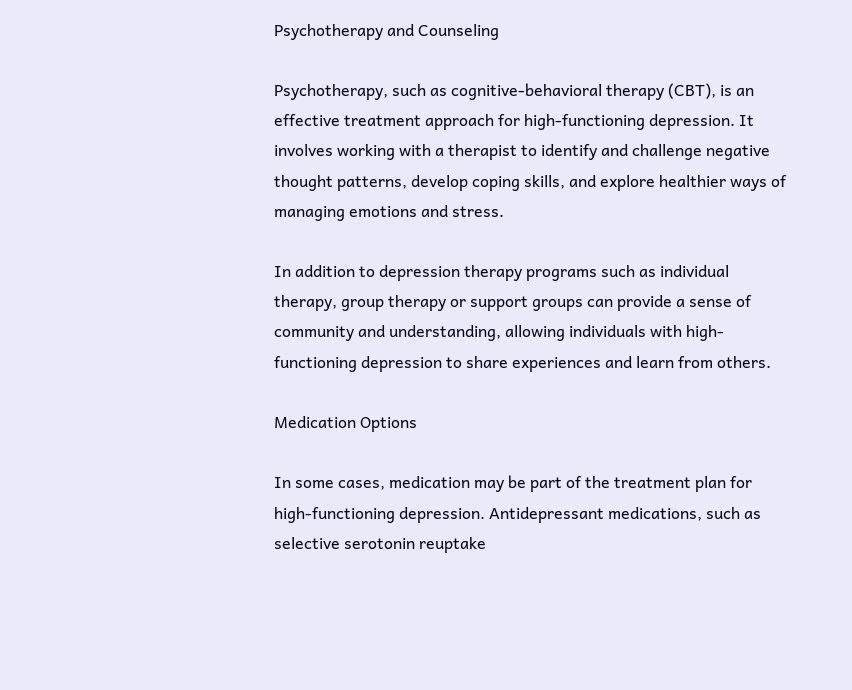Psychotherapy and Counseling

Psychotherapy, such as cognitive-behavioral therapy (CBT), is an effective treatment approach for high-functioning depression. It involves working with a therapist to identify and challenge negative thought patterns, develop coping skills, and explore healthier ways of managing emotions and stress.

In addition to depression therapy programs such as individual therapy, group therapy or support groups can provide a sense of community and understanding, allowing individuals with high-functioning depression to share experiences and learn from others.

Medication Options

In some cases, medication may be part of the treatment plan for high-functioning depression. Antidepressant medications, such as selective serotonin reuptake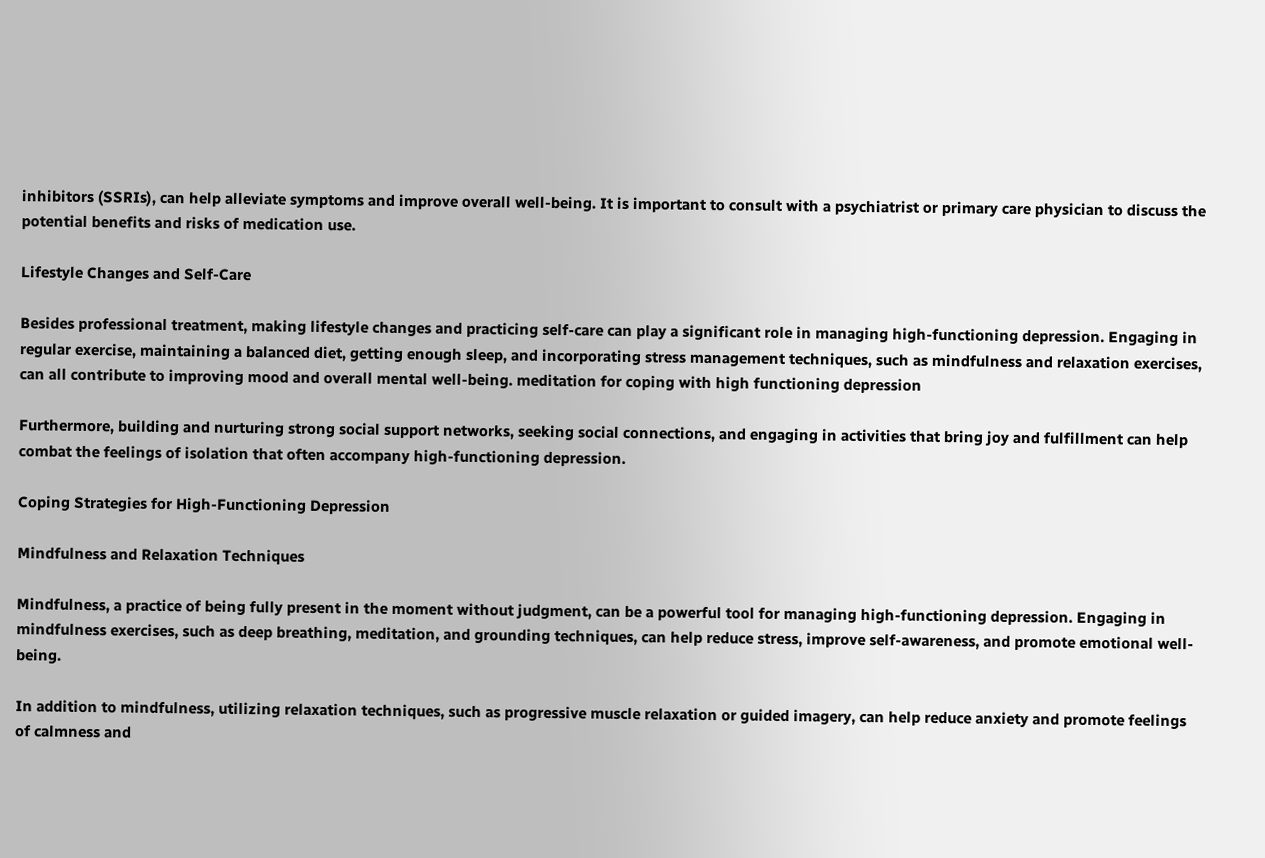inhibitors (SSRIs), can help alleviate symptoms and improve overall well-being. It is important to consult with a psychiatrist or primary care physician to discuss the potential benefits and risks of medication use.

Lifestyle Changes and Self-Care

Besides professional treatment, making lifestyle changes and practicing self-care can play a significant role in managing high-functioning depression. Engaging in regular exercise, maintaining a balanced diet, getting enough sleep, and incorporating stress management techniques, such as mindfulness and relaxation exercises, can all contribute to improving mood and overall mental well-being. meditation for coping with high functioning depression

Furthermore, building and nurturing strong social support networks, seeking social connections, and engaging in activities that bring joy and fulfillment can help combat the feelings of isolation that often accompany high-functioning depression.

Coping Strategies for High-Functioning Depression

Mindfulness and Relaxation Techniques

Mindfulness, a practice of being fully present in the moment without judgment, can be a powerful tool for managing high-functioning depression. Engaging in mindfulness exercises, such as deep breathing, meditation, and grounding techniques, can help reduce stress, improve self-awareness, and promote emotional well-being.

In addition to mindfulness, utilizing relaxation techniques, such as progressive muscle relaxation or guided imagery, can help reduce anxiety and promote feelings of calmness and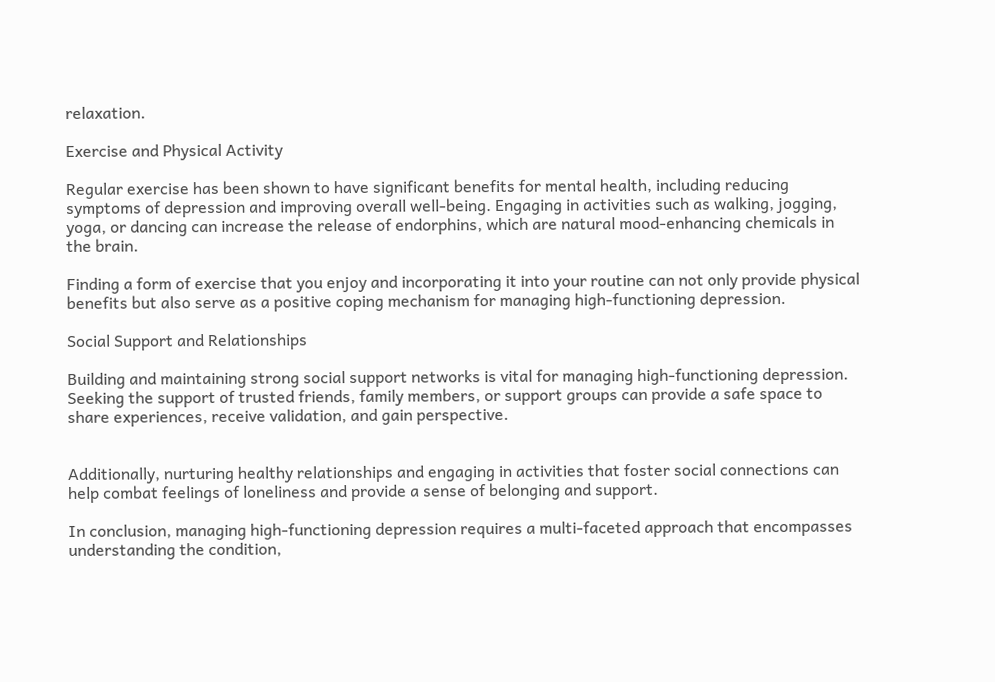relaxation.

Exercise and Physical Activity

Regular exercise has been shown to have significant benefits for mental health, including reducing symptoms of depression and improving overall well-being. Engaging in activities such as walking, jogging, yoga, or dancing can increase the release of endorphins, which are natural mood-enhancing chemicals in the brain.

Finding a form of exercise that you enjoy and incorporating it into your routine can not only provide physical benefits but also serve as a positive coping mechanism for managing high-functioning depression.

Social Support and Relationships

Building and maintaining strong social support networks is vital for managing high-functioning depression. Seeking the support of trusted friends, family members, or support groups can provide a safe space to share experiences, receive validation, and gain perspective.


Additionally, nurturing healthy relationships and engaging in activities that foster social connections can help combat feelings of loneliness and provide a sense of belonging and support.

In conclusion, managing high-functioning depression requires a multi-faceted approach that encompasses understanding the condition,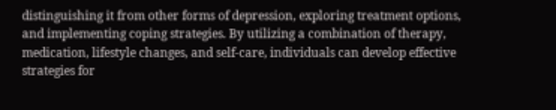distinguishing it from other forms of depression, exploring treatment options, and implementing coping strategies. By utilizing a combination of therapy, medication, lifestyle changes, and self-care, individuals can develop effective strategies for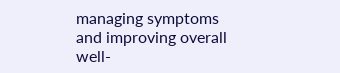managing symptoms and improving overall well-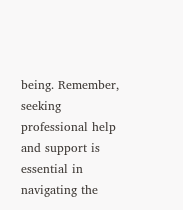being. Remember, seeking professional help and support is essential in navigating the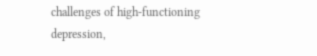challenges of high-functioning depression,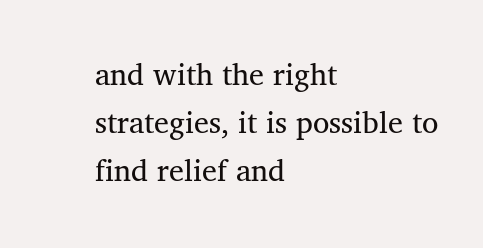and with the right strategies, it is possible to find relief and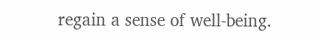regain a sense of well-being.